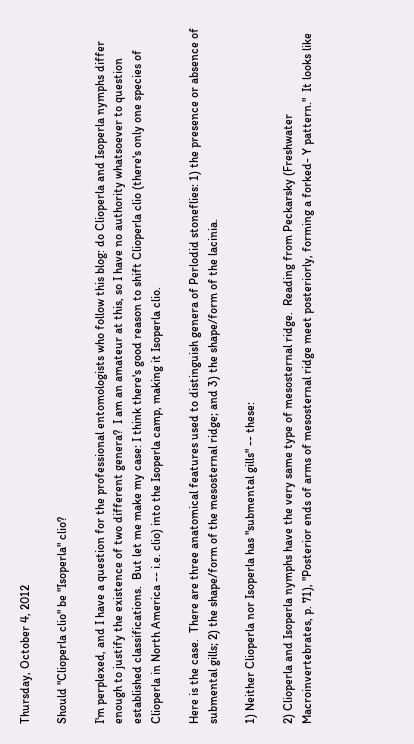Thursday, October 4, 2012

Should "Clioperla clio" be "Isoperla" clio?

I'm perplexed, and I have a question for the professional entomologists who follow this blog: do Clioperla and Isoperla nymphs differ enough to justify the existence of two different genera?  I am an amateur at this, so I have no authority whatsoever to question established classifications.  But let me make my case: I think there's good reason to shift Clioperla clio (there's only one species of Clioperla in North America -- i.e. clio) into the Isoperla camp, making it Isoperla clio.

Here is the case.  There are three anatomical features used to distinguish genera of Perlodid stoneflies: 1) the presence or absence of submental gills; 2) the shape/form of the mesosternal ridge; and 3) the shape/form of the lacinia.

1) Neither Clioperla nor Isoperla has "submental gills" -- these:

2) Clioperla and Isoperla nymphs have the very same type of mesosternal ridge.  Reading from Peckarsky (Freshwater Macroinvertebrates, p. 71), "Posterior ends of arms of mesosternal ridge meet posteriorly, forming a forked- Y pattern."  It looks like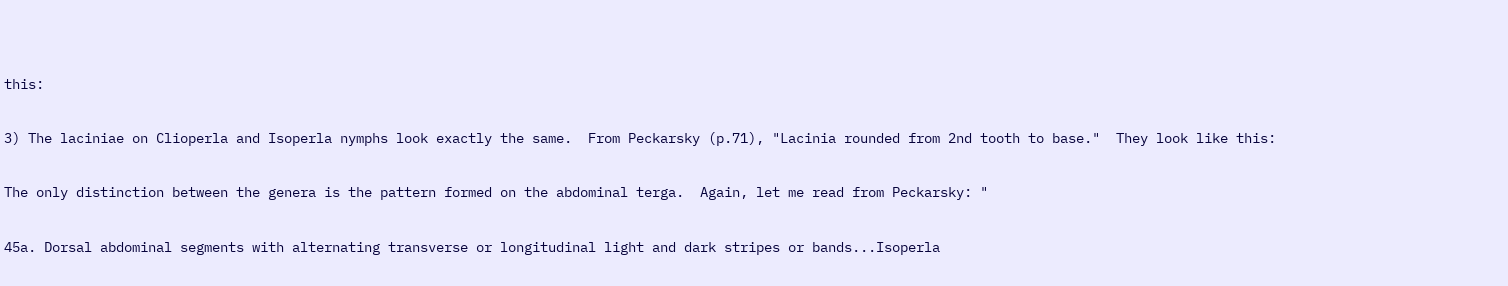this:

3) The laciniae on Clioperla and Isoperla nymphs look exactly the same.  From Peckarsky (p.71), "Lacinia rounded from 2nd tooth to base."  They look like this:

The only distinction between the genera is the pattern formed on the abdominal terga.  Again, let me read from Peckarsky: "

45a. Dorsal abdominal segments with alternating transverse or longitudinal light and dark stripes or bands...Isoperla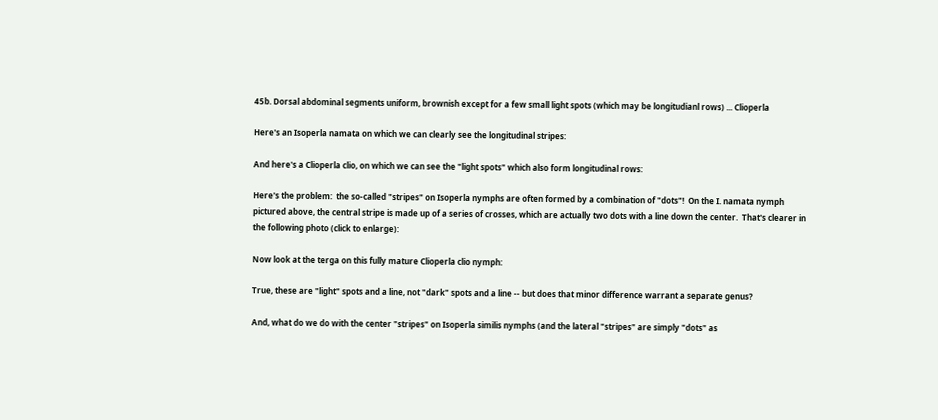45b. Dorsal abdominal segments uniform, brownish except for a few small light spots (which may be longitudianl rows) ... Clioperla

Here's an Isoperla namata on which we can clearly see the longitudinal stripes:

And here's a Clioperla clio, on which we can see the "light spots" which also form longitudinal rows:

Here's the problem:  the so-called "stripes" on Isoperla nymphs are often formed by a combination of "dots"!  On the I. namata nymph pictured above, the central stripe is made up of a series of crosses, which are actually two dots with a line down the center.  That's clearer in the following photo (click to enlarge):

Now look at the terga on this fully mature Clioperla clio nymph:

True, these are "light" spots and a line, not "dark" spots and a line -- but does that minor difference warrant a separate genus?

And, what do we do with the center "stripes" on Isoperla similis nymphs (and the lateral "stripes" are simply "dots" as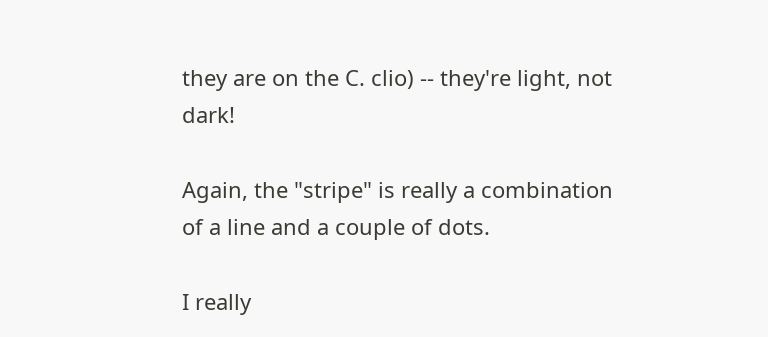they are on the C. clio) -- they're light, not dark!

Again, the "stripe" is really a combination of a line and a couple of dots.

I really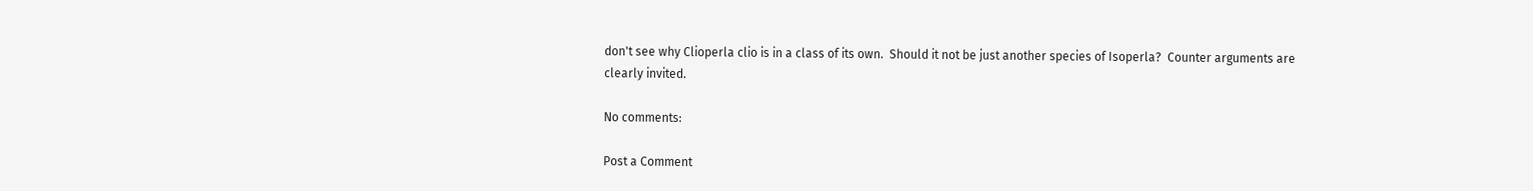don't see why Clioperla clio is in a class of its own.  Should it not be just another species of Isoperla?  Counter arguments are clearly invited.

No comments:

Post a Comment